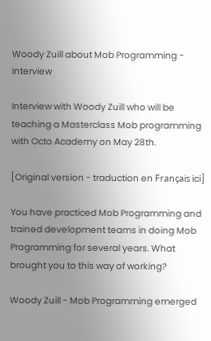Woody Zuill about Mob Programming - Interview

Interview with Woody Zuill who will be teaching a Masterclass Mob programming with Octo Academy on May 28th.

[Original version - traduction en Français ici]

You have practiced Mob Programming and trained development teams in doing Mob Programming for several years. What brought you to this way of working?

Woody Zuill - Mob Programming emerged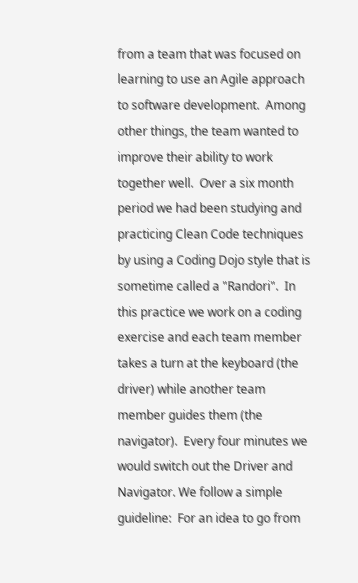from a team that was focused on learning to use an Agile approach to software development.  Among other things, the team wanted to improve their ability to work together well.  Over a six month period we had been studying and practicing Clean Code techniques by using a Coding Dojo style that is sometime called a "Randori".  In this practice we work on a coding exercise and each team member takes a turn at the keyboard (the driver) while another team member guides them (the navigator).  Every four minutes we would switch out the Driver and Navigator. We follow a simple guideline:  For an idea to go from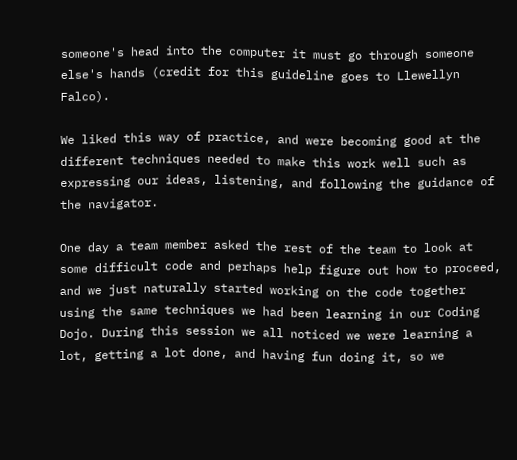someone's head into the computer it must go through someone else's hands (credit for this guideline goes to Llewellyn Falco).

We liked this way of practice, and were becoming good at the different techniques needed to make this work well such as expressing our ideas, listening, and following the guidance of the navigator.

One day a team member asked the rest of the team to look at some difficult code and perhaps help figure out how to proceed, and we just naturally started working on the code together using the same techniques we had been learning in our Coding Dojo. During this session we all noticed we were learning a lot, getting a lot done, and having fun doing it, so we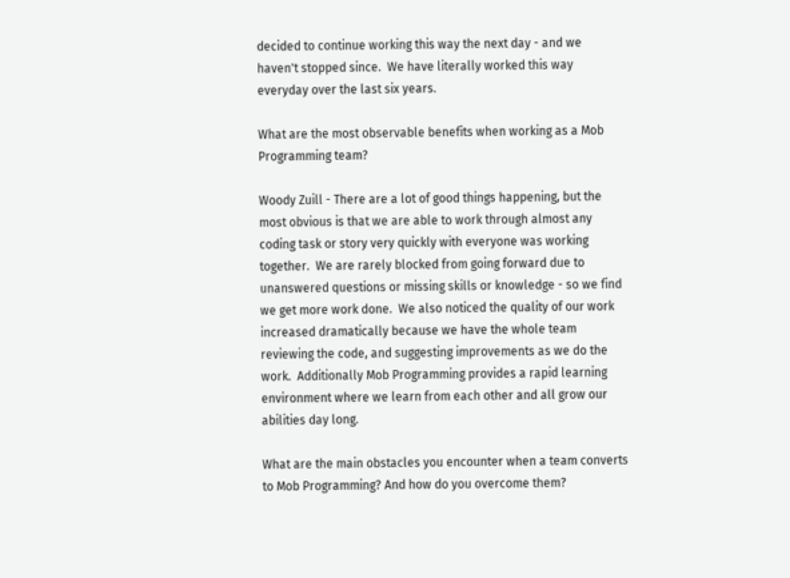decided to continue working this way the next day - and we haven't stopped since.  We have literally worked this way everyday over the last six years.

What are the most observable benefits when working as a Mob Programming team?

Woody Zuill - There are a lot of good things happening, but the most obvious is that we are able to work through almost any coding task or story very quickly with everyone was working together.  We are rarely blocked from going forward due to unanswered questions or missing skills or knowledge - so we find we get more work done.  We also noticed the quality of our work increased dramatically because we have the whole team reviewing the code, and suggesting improvements as we do the work.  Additionally Mob Programming provides a rapid learning environment where we learn from each other and all grow our abilities day long.

What are the main obstacles you encounter when a team converts to Mob Programming? And how do you overcome them?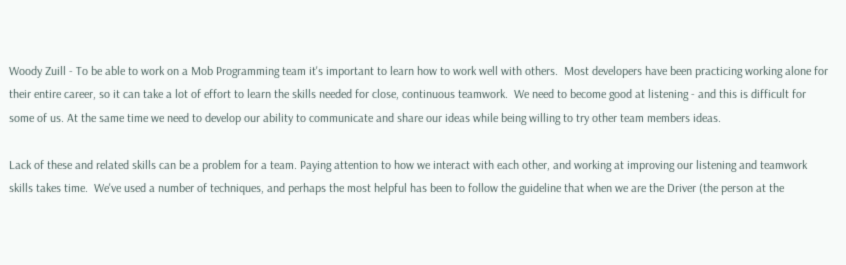Woody Zuill - To be able to work on a Mob Programming team it's important to learn how to work well with others.  Most developers have been practicing working alone for their entire career, so it can take a lot of effort to learn the skills needed for close, continuous teamwork.  We need to become good at listening - and this is difficult for some of us. At the same time we need to develop our ability to communicate and share our ideas while being willing to try other team members ideas.

Lack of these and related skills can be a problem for a team. Paying attention to how we interact with each other, and working at improving our listening and teamwork skills takes time.  We've used a number of techniques, and perhaps the most helpful has been to follow the guideline that when we are the Driver (the person at the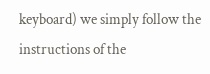keyboard) we simply follow the instructions of the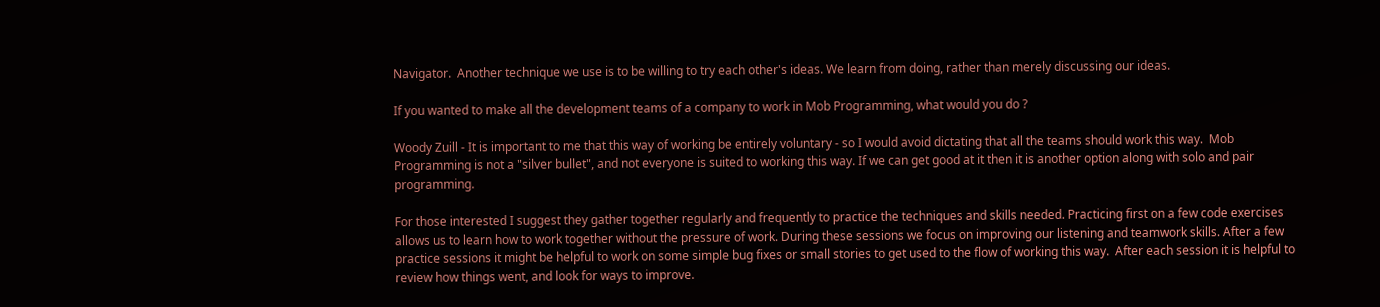Navigator.  Another technique we use is to be willing to try each other's ideas. We learn from doing, rather than merely discussing our ideas.

If you wanted to make all the development teams of a company to work in Mob Programming, what would you do ?

Woody Zuill - It is important to me that this way of working be entirely voluntary - so I would avoid dictating that all the teams should work this way.  Mob Programming is not a "silver bullet", and not everyone is suited to working this way. If we can get good at it then it is another option along with solo and pair programming.

For those interested I suggest they gather together regularly and frequently to practice the techniques and skills needed. Practicing first on a few code exercises allows us to learn how to work together without the pressure of work. During these sessions we focus on improving our listening and teamwork skills. After a few practice sessions it might be helpful to work on some simple bug fixes or small stories to get used to the flow of working this way.  After each session it is helpful to review how things went, and look for ways to improve.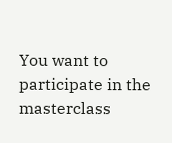You want to participate in the masterclass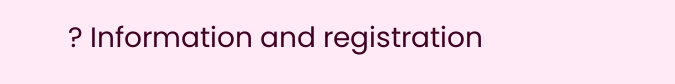? Information and registration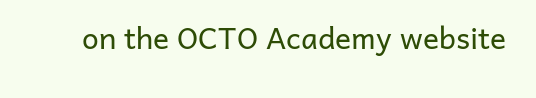on the OCTO Academy website